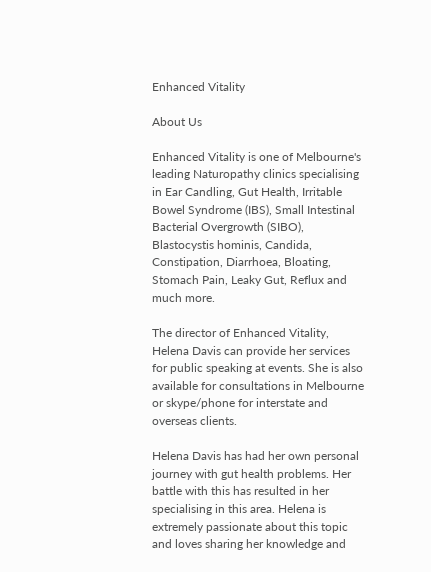Enhanced Vitality

About Us

Enhanced Vitality is one of Melbourne's leading Naturopathy clinics specialising in Ear Candling, Gut Health, Irritable Bowel Syndrome (IBS), Small Intestinal Bacterial Overgrowth (SIBO), Blastocystis hominis, Candida, Constipation, Diarrhoea, Bloating, Stomach Pain, Leaky Gut, Reflux and much more.

The director of Enhanced Vitality, Helena Davis can provide her services for public speaking at events. She is also available for consultations in Melbourne or skype/phone for interstate and overseas clients.

Helena Davis has had her own personal journey with gut health problems. Her battle with this has resulted in her specialising in this area. Helena is extremely passionate about this topic and loves sharing her knowledge and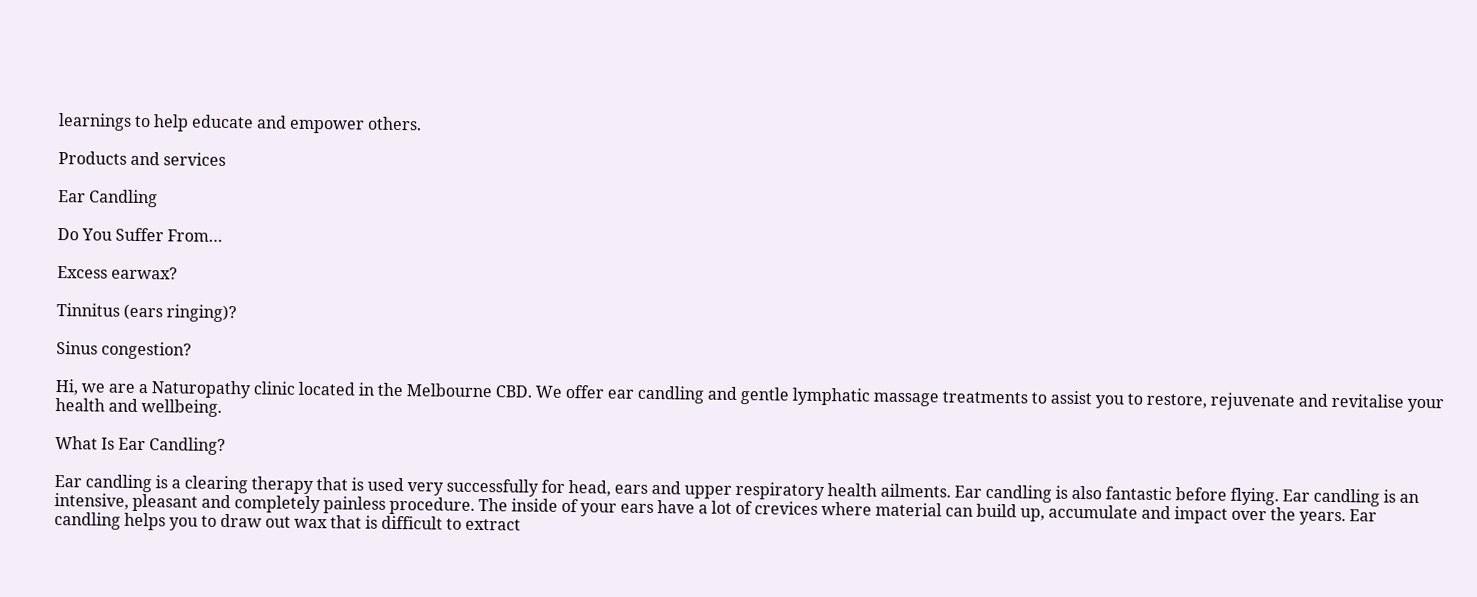learnings to help educate and empower others.

Products and services

Ear Candling

Do You Suffer From…

Excess earwax?

Tinnitus (ears ringing)?

Sinus congestion?

Hi, we are a Naturopathy clinic located in the Melbourne CBD. We offer ear candling and gentle lymphatic massage treatments to assist you to restore, rejuvenate and revitalise your health and wellbeing.

What Is Ear Candling?

Ear candling is a clearing therapy that is used very successfully for head, ears and upper respiratory health ailments. Ear candling is also fantastic before flying. Ear candling is an intensive, pleasant and completely painless procedure. The inside of your ears have a lot of crevices where material can build up, accumulate and impact over the years. Ear candling helps you to draw out wax that is difficult to extract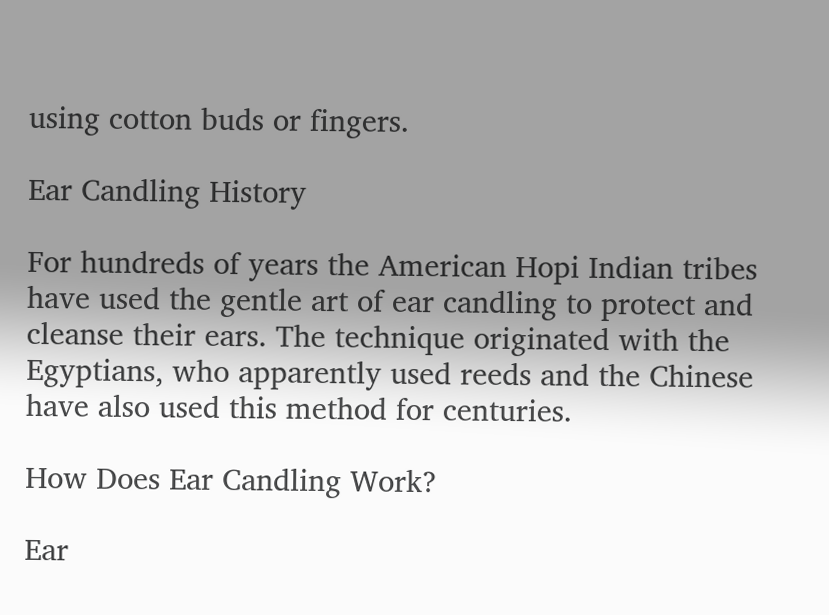using cotton buds or fingers.

Ear Candling History

For hundreds of years the American Hopi Indian tribes have used the gentle art of ear candling to protect and cleanse their ears. The technique originated with the Egyptians, who apparently used reeds and the Chinese have also used this method for centuries.

How Does Ear Candling Work?

Ear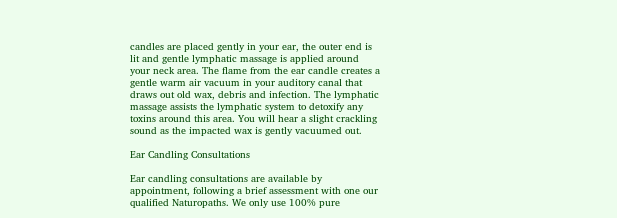candles are placed gently in your ear, the outer end is lit and gentle lymphatic massage is applied around your neck area. The flame from the ear candle creates a gentle warm air vacuum in your auditory canal that draws out old wax, debris and infection. The lymphatic massage assists the lymphatic system to detoxify any toxins around this area. You will hear a slight crackling sound as the impacted wax is gently vacuumed out.

Ear Candling Consultations

Ear candling consultations are available by appointment, following a brief assessment with one our qualified Naturopaths. We only use 100% pure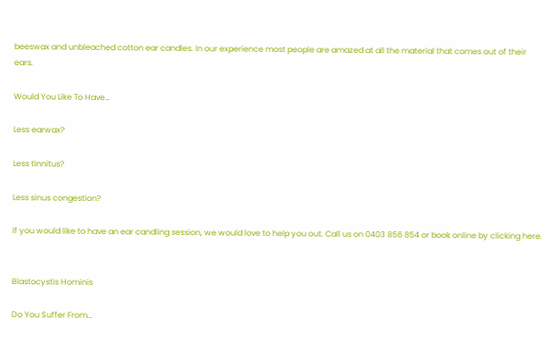beeswax and unbleached cotton ear candles. In our experience most people are amazed at all the material that comes out of their ears.

Would You Like To Have…

Less earwax?

Less tinnitus?

Less sinus congestion?

If you would like to have an ear candling session, we would love to help you out. Call us on 0403 856 854 or book online by clicking here.


Blastocystis Hominis

Do You Suffer From…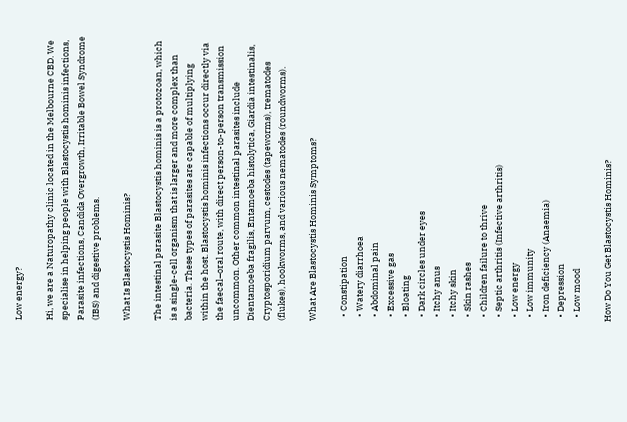Low energy?

Hi, we are a Naturopathy clinic located in the Melbourne CBD. We specialise in helping people with Blastocystis hominis infections, Parasite infections, Candida Overgrowth, Irritable Bowel Syndrome (IBS) and digestive problems.

What Is Blastocystis Hominis?

The intestinal parasite Blastocystis hominis is a protozoan, which is a single-cell organism that is larger and more complex than bacteria. These types of parasites are capable of multiplying within the host. Blastocystis hominis infections occur directly via the faecal–oral route, with direct person-to-person transmission uncommon. Other common intestinal parasites include Dientamoeba fragilis, Entamoeba histolytica, Giardia intestinalis, Cryptosporidium parvum, cestodes (tapeworms), trematodes (flukes), hookworms, and various nematodes (roundworms).

What Are Blastocystis Hominis Symptoms?

  • Constipation
  • Watery diarrhoea
  • Abdominal pain
  • Excessive gas
  • Bloating
  • Dark circles under eyes
  • Itchy anus
  • Itchy skin
  • Skin rashes
  • Children failure to thrive
  • Septic arthritis (Infective arthritis)
  • Low energy
  • Low immunity
  • Iron deficiency (Anaemia)
  • Depression
  • Low mood

How Do You Get Blastocystis Hominis?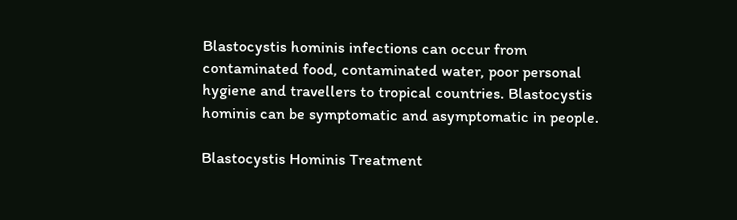Blastocystis hominis infections can occur from contaminated food, contaminated water, poor personal hygiene and travellers to tropical countries. Blastocystis hominis can be symptomatic and asymptomatic in people.

Blastocystis Hominis Treatment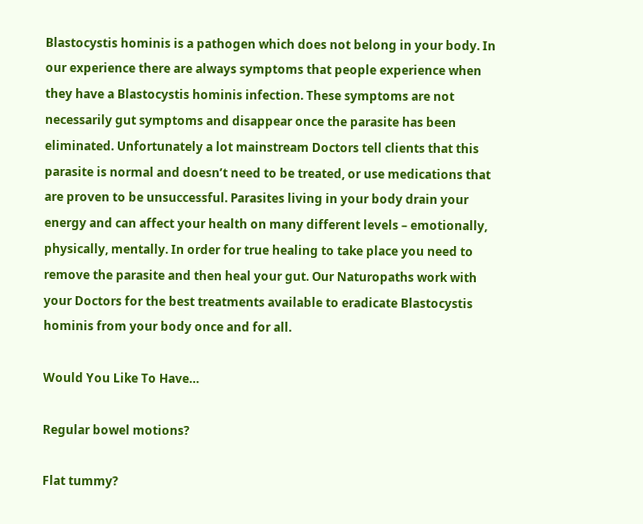Blastocystis hominis is a pathogen which does not belong in your body. In our experience there are always symptoms that people experience when they have a Blastocystis hominis infection. These symptoms are not necessarily gut symptoms and disappear once the parasite has been eliminated. Unfortunately a lot mainstream Doctors tell clients that this parasite is normal and doesn’t need to be treated, or use medications that are proven to be unsuccessful. Parasites living in your body drain your energy and can affect your health on many different levels – emotionally, physically, mentally. In order for true healing to take place you need to remove the parasite and then heal your gut. Our Naturopaths work with your Doctors for the best treatments available to eradicate Blastocystis hominis from your body once and for all.

Would You Like To Have…

Regular bowel motions?

Flat tummy?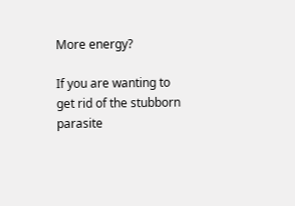More energy?

If you are wanting to get rid of the stubborn parasite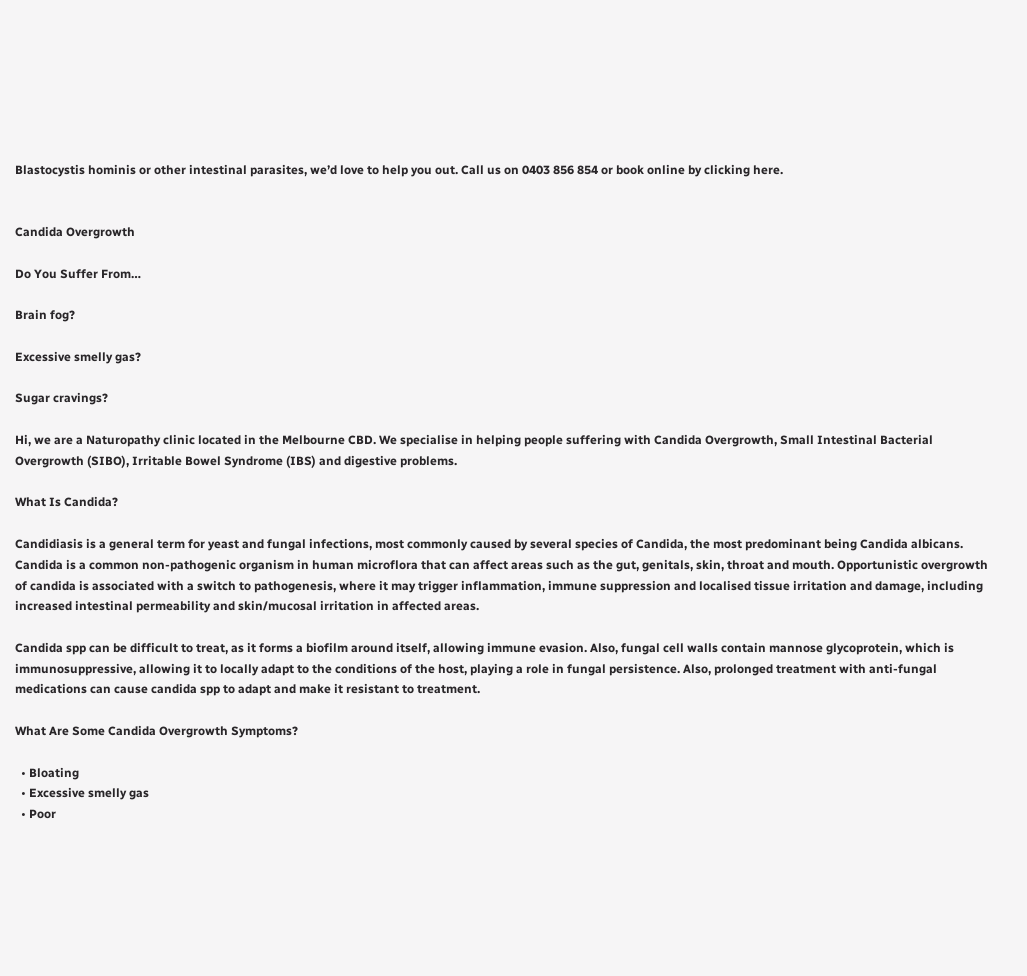Blastocystis hominis or other intestinal parasites, we’d love to help you out. Call us on 0403 856 854 or book online by clicking here.


Candida Overgrowth

Do You Suffer From…

Brain fog?

Excessive smelly gas?

Sugar cravings?

Hi, we are a Naturopathy clinic located in the Melbourne CBD. We specialise in helping people suffering with Candida Overgrowth, Small Intestinal Bacterial Overgrowth (SIBO), Irritable Bowel Syndrome (IBS) and digestive problems.

What Is Candida?

Candidiasis is a general term for yeast and fungal infections, most commonly caused by several species of Candida, the most predominant being Candida albicans. Candida is a common non-pathogenic organism in human microflora that can affect areas such as the gut, genitals, skin, throat and mouth. Opportunistic overgrowth of candida is associated with a switch to pathogenesis, where it may trigger inflammation, immune suppression and localised tissue irritation and damage, including increased intestinal permeability and skin/mucosal irritation in affected areas.

Candida spp can be difficult to treat, as it forms a biofilm around itself, allowing immune evasion. Also, fungal cell walls contain mannose glycoprotein, which is immunosuppressive, allowing it to locally adapt to the conditions of the host, playing a role in fungal persistence. Also, prolonged treatment with anti-fungal medications can cause candida spp to adapt and make it resistant to treatment.

What Are Some Candida Overgrowth Symptoms?

  • Bloating
  • Excessive smelly gas
  • Poor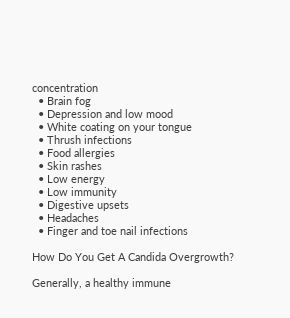concentration
  • Brain fog
  • Depression and low mood
  • White coating on your tongue
  • Thrush infections
  • Food allergies
  • Skin rashes
  • Low energy
  • Low immunity
  • Digestive upsets
  • Headaches
  • Finger and toe nail infections

How Do You Get A Candida Overgrowth?

Generally, a healthy immune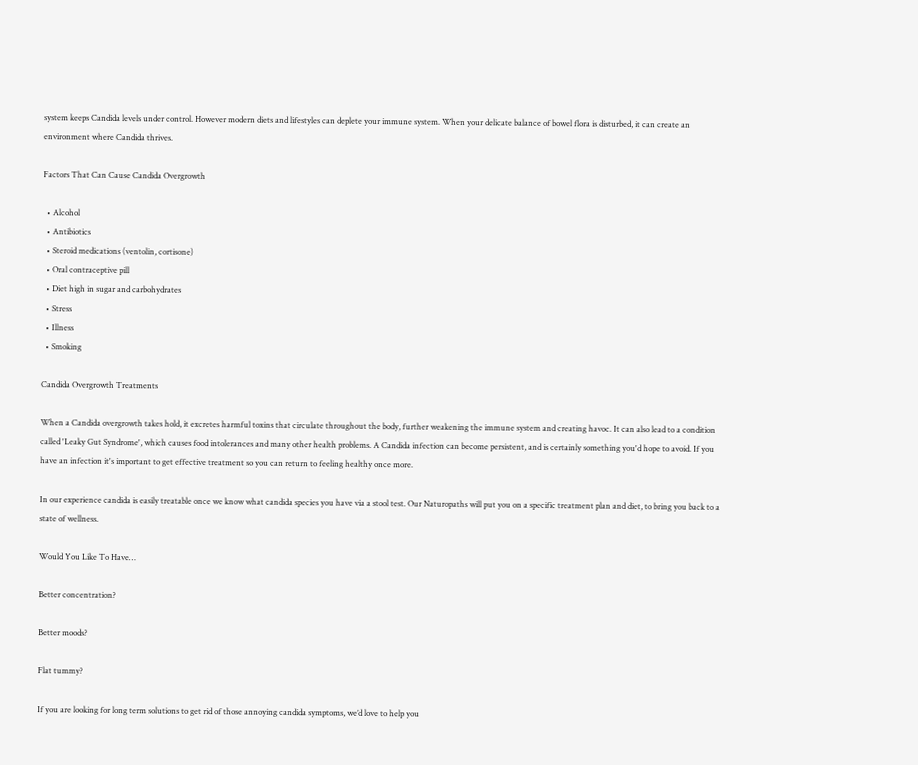system keeps Candida levels under control. However modern diets and lifestyles can deplete your immune system. When your delicate balance of bowel flora is disturbed, it can create an environment where Candida thrives.

Factors That Can Cause Candida Overgrowth

  • Alcohol
  • Antibiotics
  • Steroid medications (ventolin, cortisone)
  • Oral contraceptive pill
  • Diet high in sugar and carbohydrates
  • Stress
  • Illness
  • Smoking

Candida Overgrowth Treatments

When a Candida overgrowth takes hold, it excretes harmful toxins that circulate throughout the body, further weakening the immune system and creating havoc. It can also lead to a condition called 'Leaky Gut Syndrome', which causes food intolerances and many other health problems. A Candida infection can become persistent, and is certainly something you'd hope to avoid. If you have an infection it's important to get effective treatment so you can return to feeling healthy once more.

In our experience candida is easily treatable once we know what candida species you have via a stool test. Our Naturopaths will put you on a specific treatment plan and diet, to bring you back to a state of wellness.

Would You Like To Have…

Better concentration?

Better moods?

Flat tummy?

If you are looking for long term solutions to get rid of those annoying candida symptoms, we’d love to help you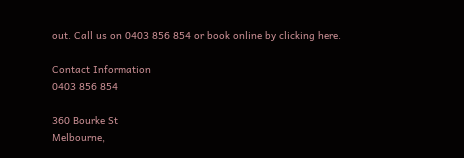out. Call us on 0403 856 854 or book online by clicking here.

Contact Information
0403 856 854

360 Bourke St
Melbourne,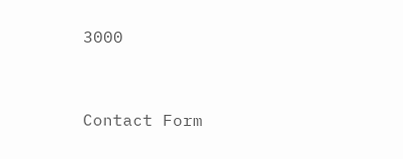3000



Contact Form